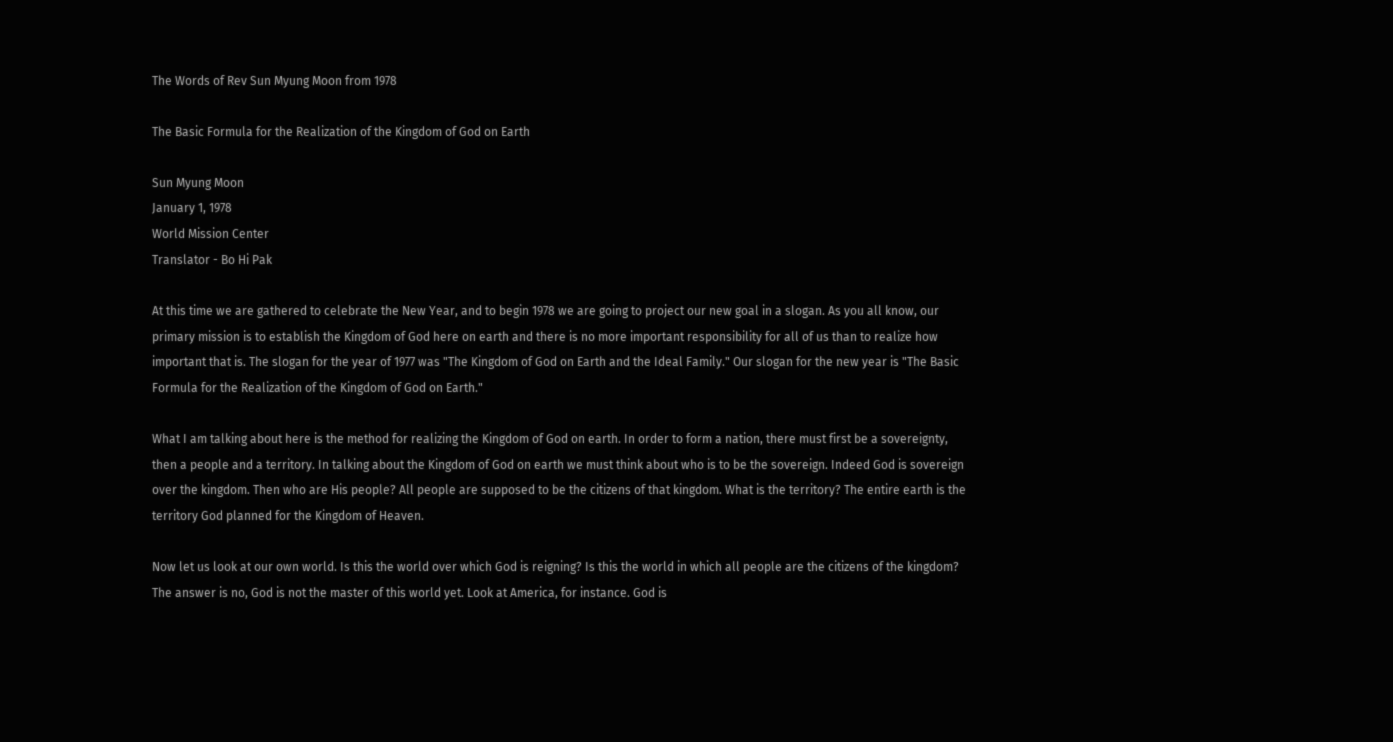The Words of Rev Sun Myung Moon from 1978

The Basic Formula for the Realization of the Kingdom of God on Earth

Sun Myung Moon
January 1, 1978
World Mission Center
Translator - Bo Hi Pak

At this time we are gathered to celebrate the New Year, and to begin 1978 we are going to project our new goal in a slogan. As you all know, our primary mission is to establish the Kingdom of God here on earth and there is no more important responsibility for all of us than to realize how important that is. The slogan for the year of 1977 was "The Kingdom of God on Earth and the Ideal Family." Our slogan for the new year is "The Basic Formula for the Realization of the Kingdom of God on Earth."

What I am talking about here is the method for realizing the Kingdom of God on earth. In order to form a nation, there must first be a sovereignty, then a people and a territory. In talking about the Kingdom of God on earth we must think about who is to be the sovereign. Indeed God is sovereign over the kingdom. Then who are His people? All people are supposed to be the citizens of that kingdom. What is the territory? The entire earth is the territory God planned for the Kingdom of Heaven.

Now let us look at our own world. Is this the world over which God is reigning? Is this the world in which all people are the citizens of the kingdom? The answer is no, God is not the master of this world yet. Look at America, for instance. God is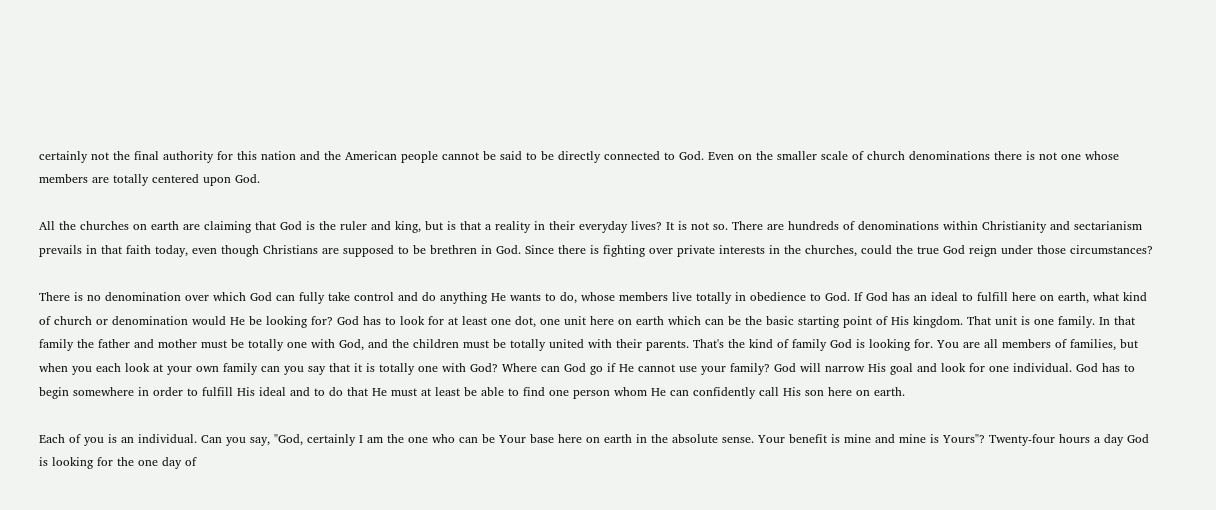certainly not the final authority for this nation and the American people cannot be said to be directly connected to God. Even on the smaller scale of church denominations there is not one whose members are totally centered upon God.

All the churches on earth are claiming that God is the ruler and king, but is that a reality in their everyday lives? It is not so. There are hundreds of denominations within Christianity and sectarianism prevails in that faith today, even though Christians are supposed to be brethren in God. Since there is fighting over private interests in the churches, could the true God reign under those circumstances?

There is no denomination over which God can fully take control and do anything He wants to do, whose members live totally in obedience to God. If God has an ideal to fulfill here on earth, what kind of church or denomination would He be looking for? God has to look for at least one dot, one unit here on earth which can be the basic starting point of His kingdom. That unit is one family. In that family the father and mother must be totally one with God, and the children must be totally united with their parents. That's the kind of family God is looking for. You are all members of families, but when you each look at your own family can you say that it is totally one with God? Where can God go if He cannot use your family? God will narrow His goal and look for one individual. God has to begin somewhere in order to fulfill His ideal and to do that He must at least be able to find one person whom He can confidently call His son here on earth.

Each of you is an individual. Can you say, "God, certainly I am the one who can be Your base here on earth in the absolute sense. Your benefit is mine and mine is Yours"? Twenty-four hours a day God is looking for the one day of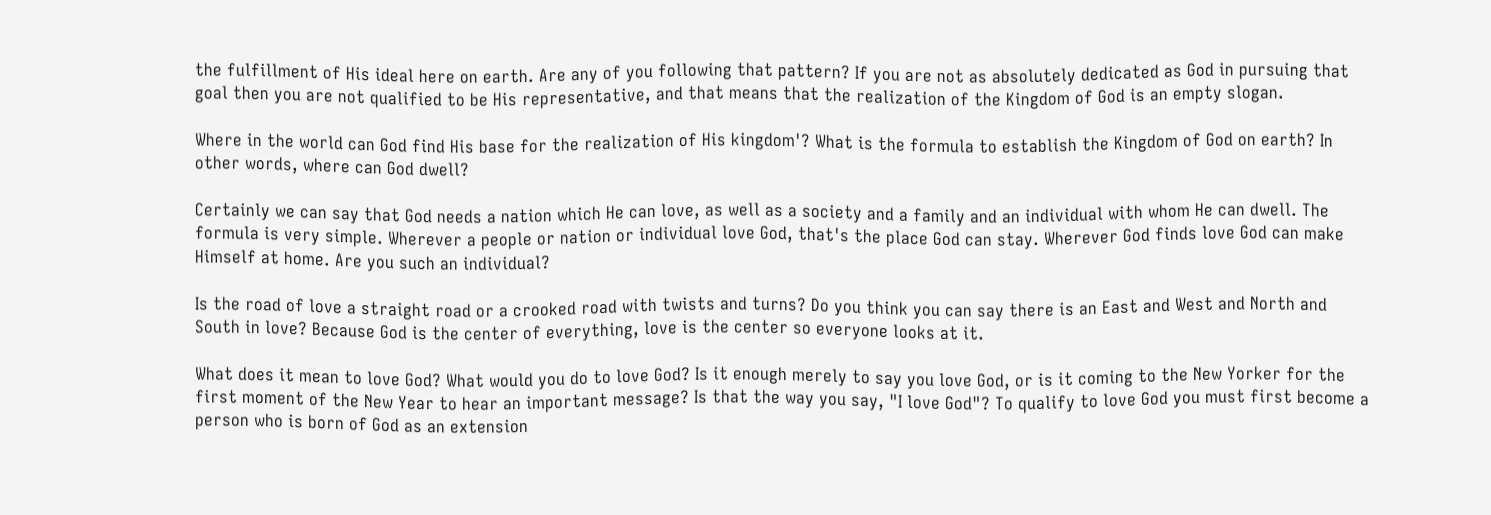the fulfillment of His ideal here on earth. Are any of you following that pattern? If you are not as absolutely dedicated as God in pursuing that goal then you are not qualified to be His representative, and that means that the realization of the Kingdom of God is an empty slogan.

Where in the world can God find His base for the realization of His kingdom'? What is the formula to establish the Kingdom of God on earth? In other words, where can God dwell?

Certainly we can say that God needs a nation which He can love, as well as a society and a family and an individual with whom He can dwell. The formula is very simple. Wherever a people or nation or individual love God, that's the place God can stay. Wherever God finds love God can make Himself at home. Are you such an individual?

Is the road of love a straight road or a crooked road with twists and turns? Do you think you can say there is an East and West and North and South in love? Because God is the center of everything, love is the center so everyone looks at it.

What does it mean to love God? What would you do to love God? Is it enough merely to say you love God, or is it coming to the New Yorker for the first moment of the New Year to hear an important message? Is that the way you say, "I love God"? To qualify to love God you must first become a person who is born of God as an extension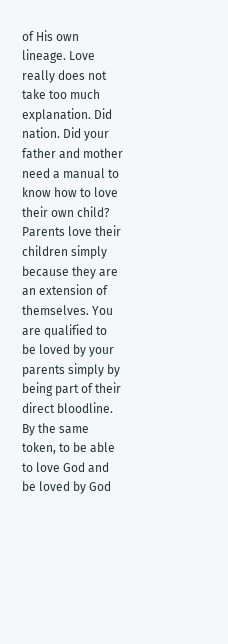of His own lineage. Love really does not take too much explanation. Did nation. Did your father and mother need a manual to know how to love their own child? Parents love their children simply because they are an extension of themselves. You are qualified to be loved by your parents simply by being part of their direct bloodline. By the same token, to be able to love God and be loved by God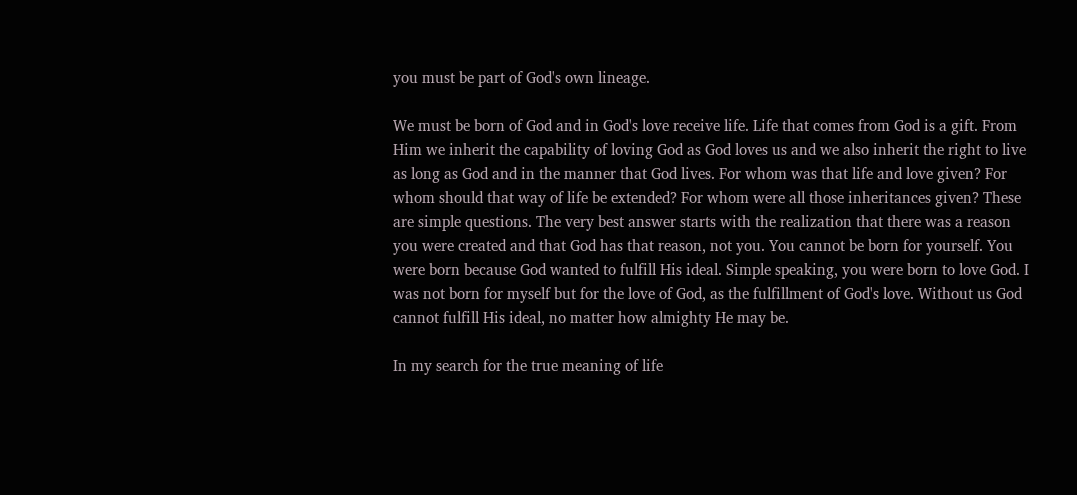you must be part of God's own lineage.

We must be born of God and in God's love receive life. Life that comes from God is a gift. From Him we inherit the capability of loving God as God loves us and we also inherit the right to live as long as God and in the manner that God lives. For whom was that life and love given? For whom should that way of life be extended? For whom were all those inheritances given? These are simple questions. The very best answer starts with the realization that there was a reason you were created and that God has that reason, not you. You cannot be born for yourself. You were born because God wanted to fulfill His ideal. Simple speaking, you were born to love God. I was not born for myself but for the love of God, as the fulfillment of God's love. Without us God cannot fulfill His ideal, no matter how almighty He may be.

In my search for the true meaning of life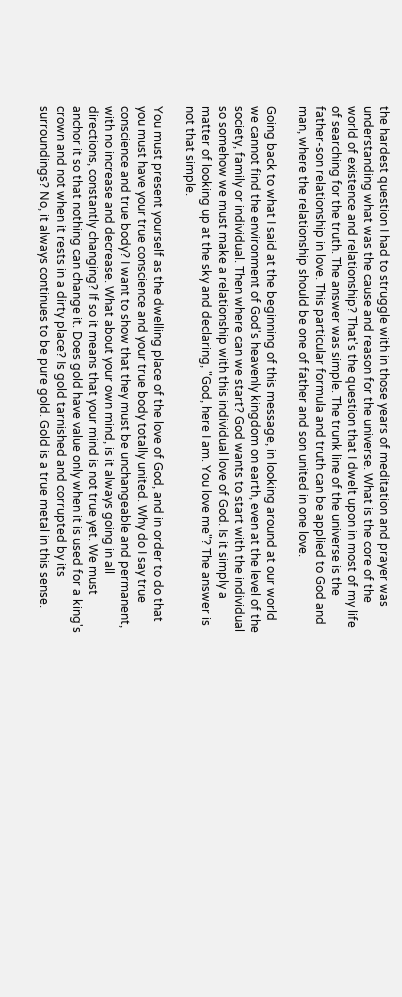the hardest question I had to struggle with in those years of meditation and prayer was understanding what was the cause and reason for the universe. What is the core of the world of existence and relationship? That's the question that I dwelt upon in most of my life of searching for the truth. The answer was simple. The trunk line of the universe is the father-son relationship in love. This particular formula and truth can be applied to God and man, where the relationship should be one of father and son united in one love.

Going back to what I said at the beginning of this message, in looking around at our world we cannot find the environment of God's heavenly kingdom on earth, even at the level of the society, family or individual. Then where can we start? God wants to start with the individual so somehow we must make a relationship with this individual love of God. Is it simply a matter of looking up at the sky and declaring, "God, here I am. You love me"? The answer is not that simple.

You must present yourself as the dwelling place of the love of God, and in order to do that you must have your true conscience and your true body totally united. Why do I say true conscience and true body? I want to show that they must be unchangeable and permanent, with no increase and decrease. What about your own mind, is it always going in all directions, constantly changing? If so it means that your mind is not true yet. We must anchor it so that nothing can change it. Does gold have value only when it is used for a king's crown and not when it rests in a dirty place? Is gold tarnished and corrupted by its surroundings? No, it always continues to be pure gold. Gold is a true metal in this sense.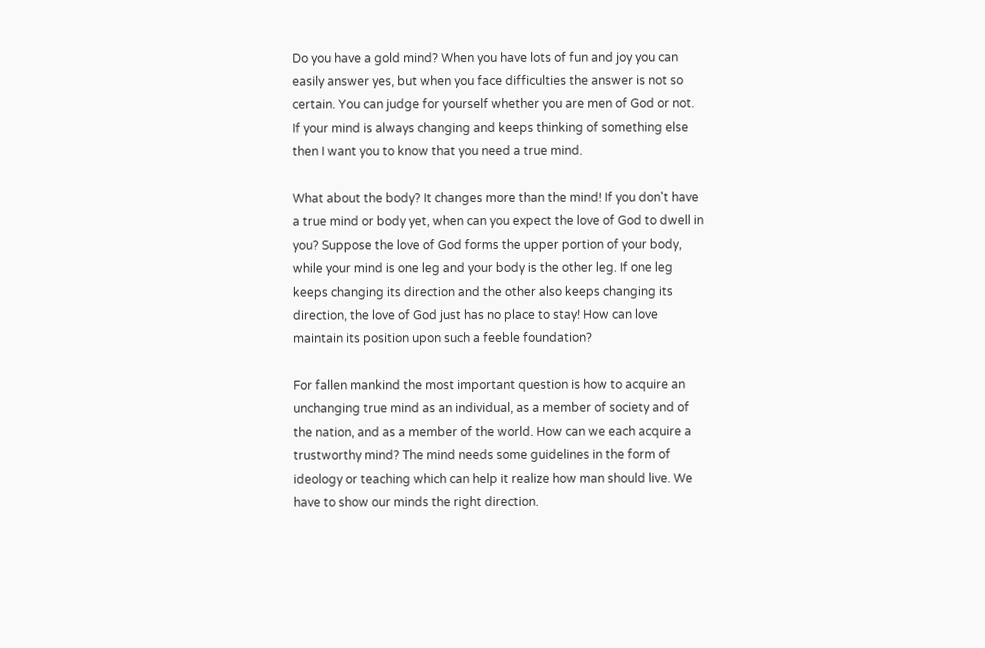Do you have a gold mind? When you have lots of fun and joy you can easily answer yes, but when you face difficulties the answer is not so certain. You can judge for yourself whether you are men of God or not. If your mind is always changing and keeps thinking of something else then I want you to know that you need a true mind.

What about the body? It changes more than the mind! If you don't have a true mind or body yet, when can you expect the love of God to dwell in you? Suppose the love of God forms the upper portion of your body, while your mind is one leg and your body is the other leg. If one leg keeps changing its direction and the other also keeps changing its direction, the love of God just has no place to stay! How can love maintain its position upon such a feeble foundation?

For fallen mankind the most important question is how to acquire an unchanging true mind as an individual, as a member of society and of the nation, and as a member of the world. How can we each acquire a trustworthy mind? The mind needs some guidelines in the form of ideology or teaching which can help it realize how man should live. We have to show our minds the right direction.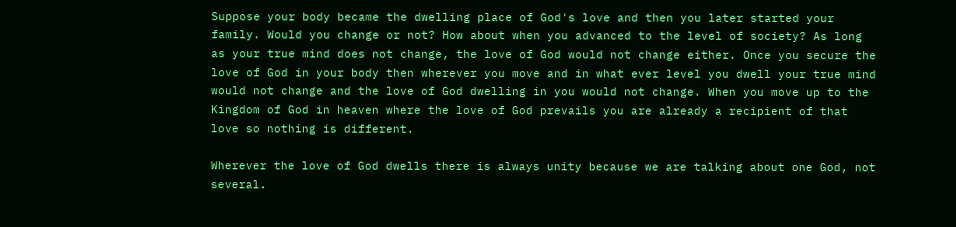Suppose your body became the dwelling place of God's love and then you later started your family. Would you change or not? How about when you advanced to the level of society? As long as your true mind does not change, the love of God would not change either. Once you secure the love of God in your body then wherever you move and in what ever level you dwell your true mind would not change and the love of God dwelling in you would not change. When you move up to the Kingdom of God in heaven where the love of God prevails you are already a recipient of that love so nothing is different.

Wherever the love of God dwells there is always unity because we are talking about one God, not several.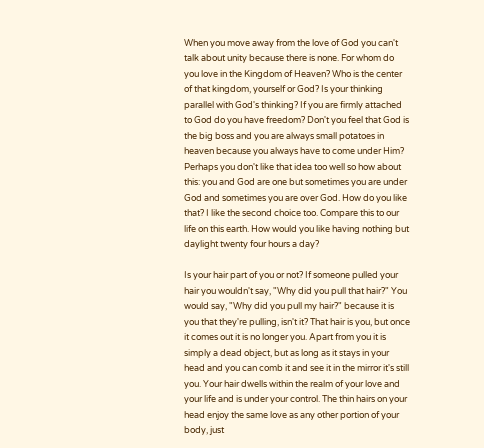When you move away from the love of God you can't talk about unity because there is none. For whom do you love in the Kingdom of Heaven? Who is the center of that kingdom, yourself or God? Is your thinking parallel with God's thinking? If you are firmly attached to God do you have freedom? Don't you feel that God is the big boss and you are always small potatoes in heaven because you always have to come under Him? Perhaps you don't like that idea too well so how about this: you and God are one but sometimes you are under God and sometimes you are over God. How do you like that? I like the second choice too. Compare this to our life on this earth. How would you like having nothing but daylight twenty four hours a day?

Is your hair part of you or not? If someone pulled your hair you wouldn't say, "Why did you pull that hair?" You would say, "Why did you pull my hair?" because it is you that they're pulling, isn't it? That hair is you, but once it comes out it is no longer you. Apart from you it is simply a dead object, but as long as it stays in your head and you can comb it and see it in the mirror it's still you. Your hair dwells within the realm of your love and your life and is under your control. The thin hairs on your head enjoy the same love as any other portion of your body, just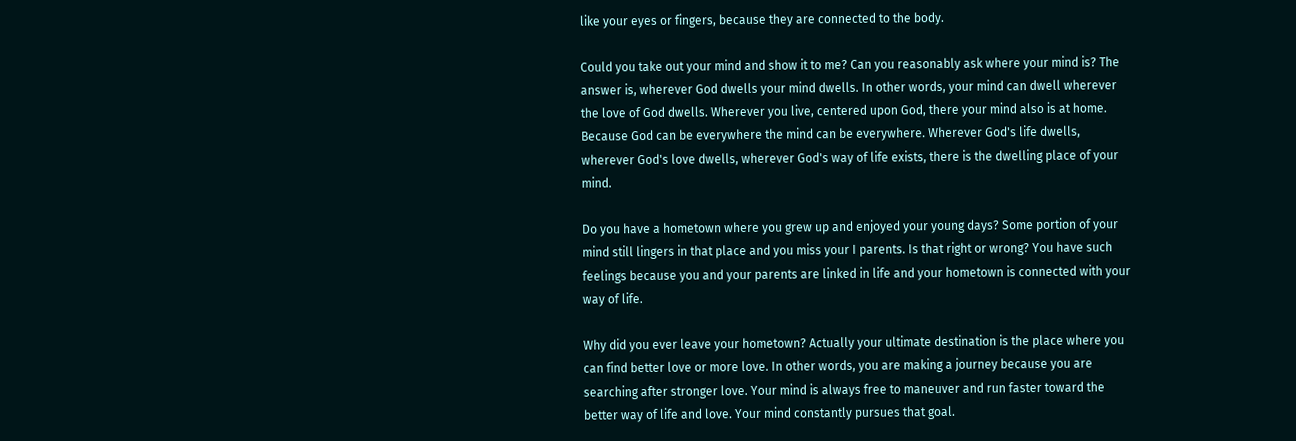like your eyes or fingers, because they are connected to the body.

Could you take out your mind and show it to me? Can you reasonably ask where your mind is? The answer is, wherever God dwells your mind dwells. In other words, your mind can dwell wherever the love of God dwells. Wherever you live, centered upon God, there your mind also is at home. Because God can be everywhere the mind can be everywhere. Wherever God's life dwells, wherever God's love dwells, wherever God's way of life exists, there is the dwelling place of your mind.

Do you have a hometown where you grew up and enjoyed your young days? Some portion of your mind still lingers in that place and you miss your I parents. Is that right or wrong? You have such feelings because you and your parents are linked in life and your hometown is connected with your way of life.

Why did you ever leave your hometown? Actually your ultimate destination is the place where you can find better love or more love. In other words, you are making a journey because you are searching after stronger love. Your mind is always free to maneuver and run faster toward the better way of life and love. Your mind constantly pursues that goal.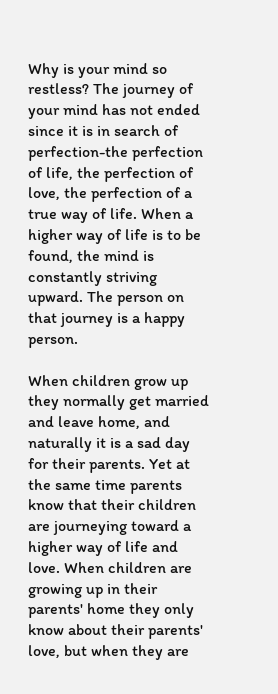Why is your mind so restless? The journey of your mind has not ended since it is in search of perfection-the perfection of life, the perfection of love, the perfection of a true way of life. When a higher way of life is to be found, the mind is constantly striving upward. The person on that journey is a happy person.

When children grow up they normally get married and leave home, and naturally it is a sad day for their parents. Yet at the same time parents know that their children are journeying toward a higher way of life and love. When children are growing up in their parents' home they only know about their parents' love, but when they are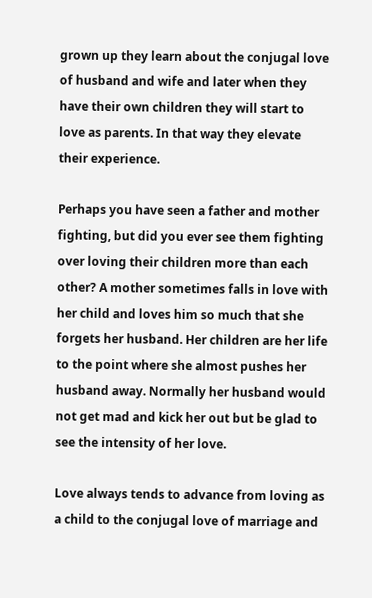grown up they learn about the conjugal love of husband and wife and later when they have their own children they will start to love as parents. In that way they elevate their experience.

Perhaps you have seen a father and mother fighting, but did you ever see them fighting over loving their children more than each other? A mother sometimes falls in love with her child and loves him so much that she forgets her husband. Her children are her life to the point where she almost pushes her husband away. Normally her husband would not get mad and kick her out but be glad to see the intensity of her love.

Love always tends to advance from loving as a child to the conjugal love of marriage and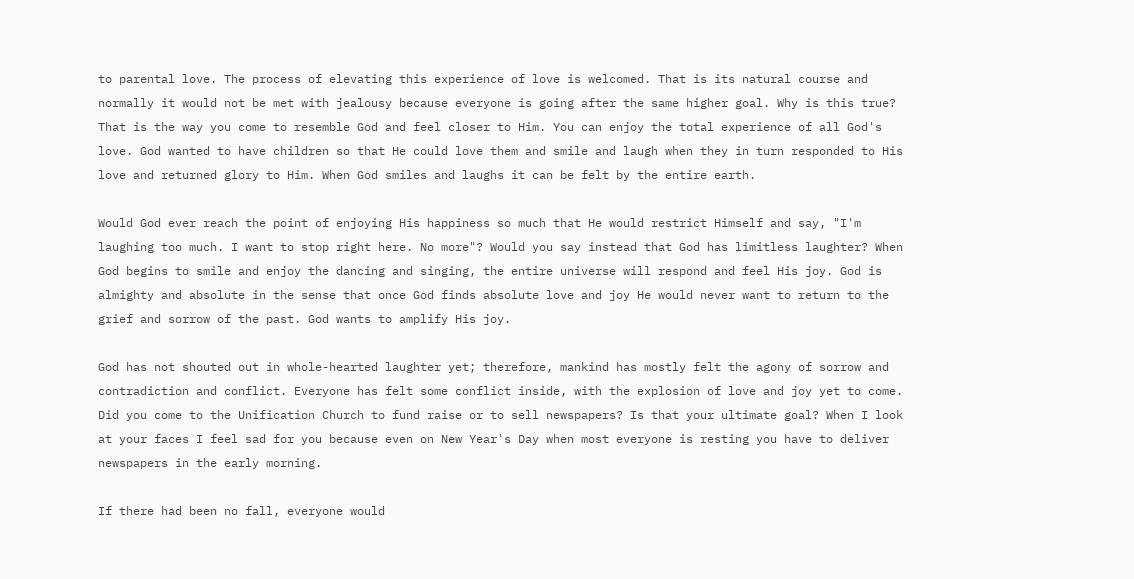to parental love. The process of elevating this experience of love is welcomed. That is its natural course and normally it would not be met with jealousy because everyone is going after the same higher goal. Why is this true? That is the way you come to resemble God and feel closer to Him. You can enjoy the total experience of all God's love. God wanted to have children so that He could love them and smile and laugh when they in turn responded to His love and returned glory to Him. When God smiles and laughs it can be felt by the entire earth.

Would God ever reach the point of enjoying His happiness so much that He would restrict Himself and say, "I'm laughing too much. I want to stop right here. No more"? Would you say instead that God has limitless laughter? When God begins to smile and enjoy the dancing and singing, the entire universe will respond and feel His joy. God is almighty and absolute in the sense that once God finds absolute love and joy He would never want to return to the grief and sorrow of the past. God wants to amplify His joy.

God has not shouted out in whole-hearted laughter yet; therefore, mankind has mostly felt the agony of sorrow and contradiction and conflict. Everyone has felt some conflict inside, with the explosion of love and joy yet to come. Did you come to the Unification Church to fund raise or to sell newspapers? Is that your ultimate goal? When I look at your faces I feel sad for you because even on New Year's Day when most everyone is resting you have to deliver newspapers in the early morning.

If there had been no fall, everyone would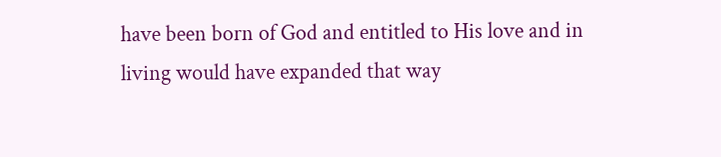have been born of God and entitled to His love and in living would have expanded that way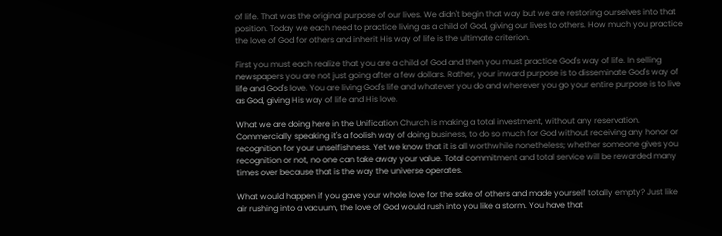of life. That was the original purpose of our lives. We didn't begin that way but we are restoring ourselves into that position. Today we each need to practice living as a child of God, giving our lives to others. How much you practice the love of God for others and inherit His way of life is the ultimate criterion.

First you must each realize that you are a child of God and then you must practice God's way of life. In selling newspapers you are not just going after a few dollars. Rather, your inward purpose is to disseminate God's way of life and God's love. You are living God's life and whatever you do and wherever you go your entire purpose is to live as God, giving His way of life and His love.

What we are doing here in the Unification Church is making a total investment, without any reservation. Commercially speaking it's a foolish way of doing business, to do so much for God without receiving any honor or recognition for your unselfishness. Yet we know that it is all worthwhile nonetheless; whether someone gives you recognition or not, no one can take away your value. Total commitment and total service will be rewarded many times over because that is the way the universe operates.

What would happen if you gave your whole love for the sake of others and made yourself totally empty? Just like air rushing into a vacuum, the love of God would rush into you like a storm. You have that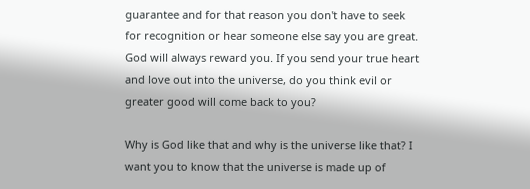guarantee and for that reason you don't have to seek for recognition or hear someone else say you are great. God will always reward you. If you send your true heart and love out into the universe, do you think evil or greater good will come back to you?

Why is God like that and why is the universe like that? I want you to know that the universe is made up of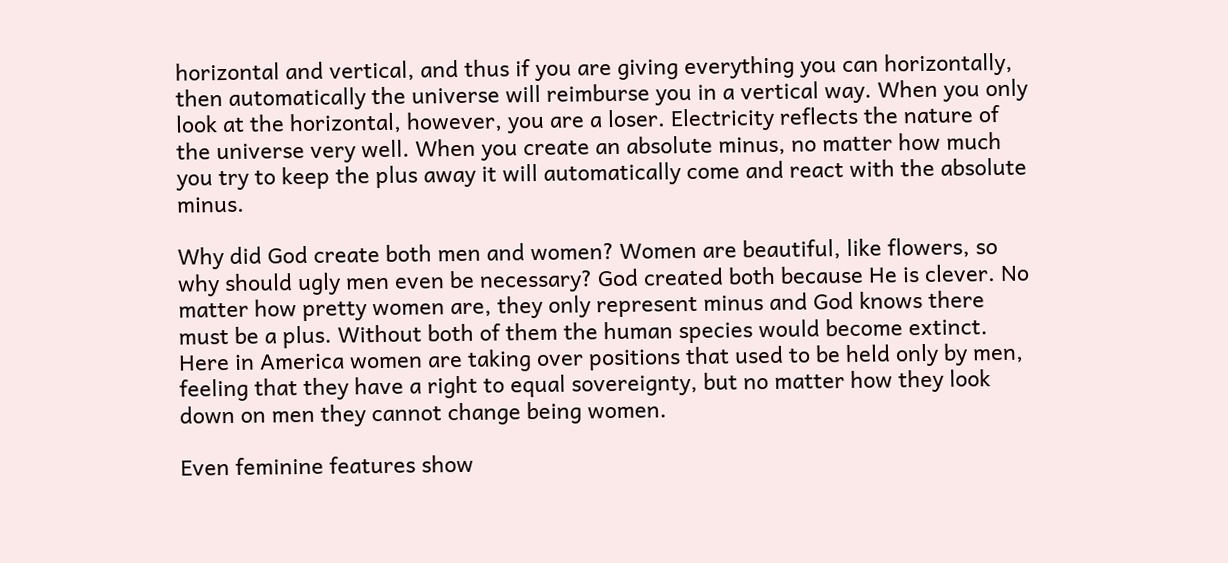horizontal and vertical, and thus if you are giving everything you can horizontally, then automatically the universe will reimburse you in a vertical way. When you only look at the horizontal, however, you are a loser. Electricity reflects the nature of the universe very well. When you create an absolute minus, no matter how much you try to keep the plus away it will automatically come and react with the absolute minus.

Why did God create both men and women? Women are beautiful, like flowers, so why should ugly men even be necessary? God created both because He is clever. No matter how pretty women are, they only represent minus and God knows there must be a plus. Without both of them the human species would become extinct. Here in America women are taking over positions that used to be held only by men, feeling that they have a right to equal sovereignty, but no matter how they look down on men they cannot change being women.

Even feminine features show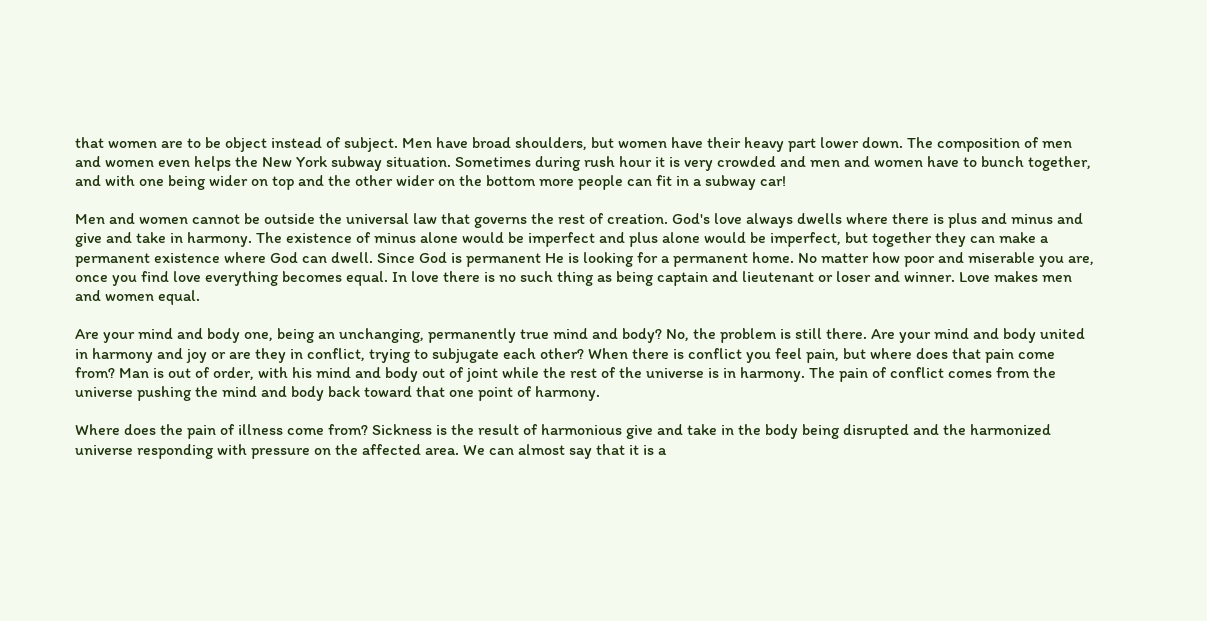that women are to be object instead of subject. Men have broad shoulders, but women have their heavy part lower down. The composition of men and women even helps the New York subway situation. Sometimes during rush hour it is very crowded and men and women have to bunch together, and with one being wider on top and the other wider on the bottom more people can fit in a subway car!

Men and women cannot be outside the universal law that governs the rest of creation. God's love always dwells where there is plus and minus and give and take in harmony. The existence of minus alone would be imperfect and plus alone would be imperfect, but together they can make a permanent existence where God can dwell. Since God is permanent He is looking for a permanent home. No matter how poor and miserable you are, once you find love everything becomes equal. In love there is no such thing as being captain and lieutenant or loser and winner. Love makes men and women equal.

Are your mind and body one, being an unchanging, permanently true mind and body? No, the problem is still there. Are your mind and body united in harmony and joy or are they in conflict, trying to subjugate each other? When there is conflict you feel pain, but where does that pain come from? Man is out of order, with his mind and body out of joint while the rest of the universe is in harmony. The pain of conflict comes from the universe pushing the mind and body back toward that one point of harmony.

Where does the pain of illness come from? Sickness is the result of harmonious give and take in the body being disrupted and the harmonized universe responding with pressure on the affected area. We can almost say that it is a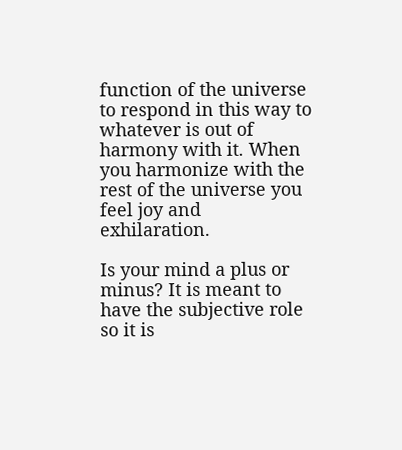function of the universe to respond in this way to whatever is out of harmony with it. When you harmonize with the rest of the universe you feel joy and exhilaration.

Is your mind a plus or minus? It is meant to have the subjective role so it is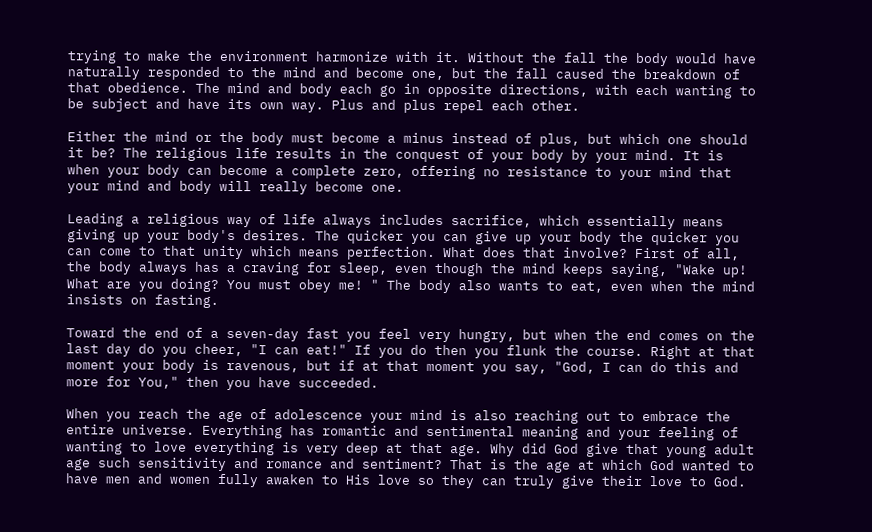trying to make the environment harmonize with it. Without the fall the body would have naturally responded to the mind and become one, but the fall caused the breakdown of that obedience. The mind and body each go in opposite directions, with each wanting to be subject and have its own way. Plus and plus repel each other.

Either the mind or the body must become a minus instead of plus, but which one should it be? The religious life results in the conquest of your body by your mind. It is when your body can become a complete zero, offering no resistance to your mind that your mind and body will really become one.

Leading a religious way of life always includes sacrifice, which essentially means giving up your body's desires. The quicker you can give up your body the quicker you can come to that unity which means perfection. What does that involve? First of all, the body always has a craving for sleep, even though the mind keeps saying, "Wake up! What are you doing? You must obey me! " The body also wants to eat, even when the mind insists on fasting.

Toward the end of a seven-day fast you feel very hungry, but when the end comes on the last day do you cheer, "I can eat!" If you do then you flunk the course. Right at that moment your body is ravenous, but if at that moment you say, "God, I can do this and more for You," then you have succeeded.

When you reach the age of adolescence your mind is also reaching out to embrace the entire universe. Everything has romantic and sentimental meaning and your feeling of wanting to love everything is very deep at that age. Why did God give that young adult age such sensitivity and romance and sentiment? That is the age at which God wanted to have men and women fully awaken to His love so they can truly give their love to God.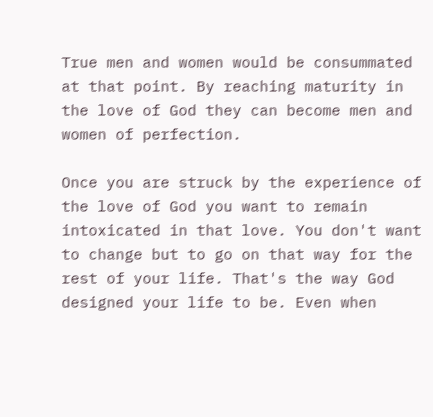True men and women would be consummated at that point. By reaching maturity in the love of God they can become men and women of perfection.

Once you are struck by the experience of the love of God you want to remain intoxicated in that love. You don't want to change but to go on that way for the rest of your life. That's the way God designed your life to be. Even when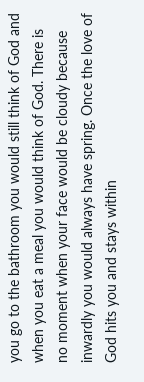you go to the bathroom you would still think of God and when you eat a meal you would think of God. There is no moment when your face would be cloudy because inwardly you would always have spring. Once the love of God hits you and stays within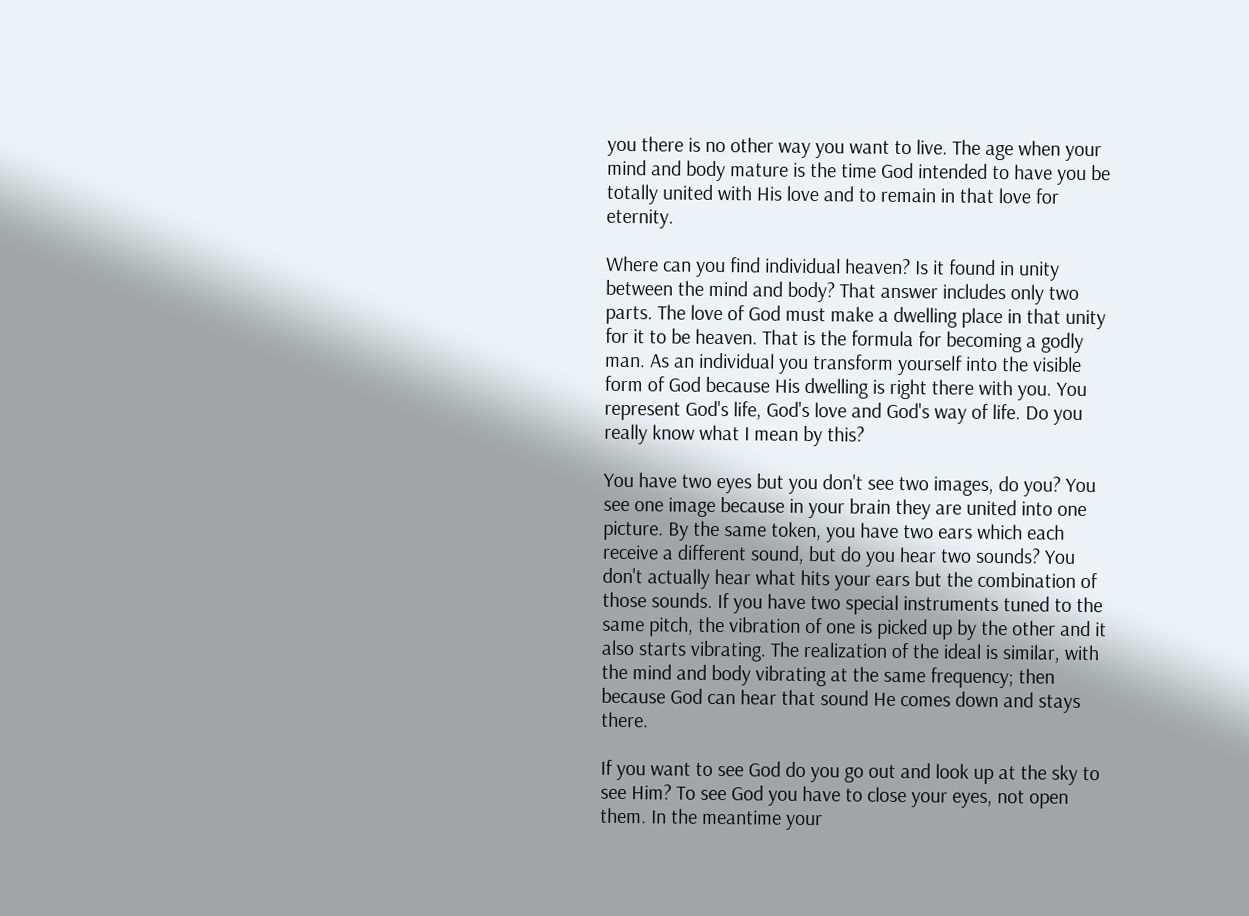you there is no other way you want to live. The age when your mind and body mature is the time God intended to have you be totally united with His love and to remain in that love for eternity.

Where can you find individual heaven? Is it found in unity between the mind and body? That answer includes only two parts. The love of God must make a dwelling place in that unity for it to be heaven. That is the formula for becoming a godly man. As an individual you transform yourself into the visible form of God because His dwelling is right there with you. You represent God's life, God's love and God's way of life. Do you really know what I mean by this?

You have two eyes but you don't see two images, do you? You see one image because in your brain they are united into one picture. By the same token, you have two ears which each receive a different sound, but do you hear two sounds? You don't actually hear what hits your ears but the combination of those sounds. If you have two special instruments tuned to the same pitch, the vibration of one is picked up by the other and it also starts vibrating. The realization of the ideal is similar, with the mind and body vibrating at the same frequency; then because God can hear that sound He comes down and stays there.

If you want to see God do you go out and look up at the sky to see Him? To see God you have to close your eyes, not open them. In the meantime your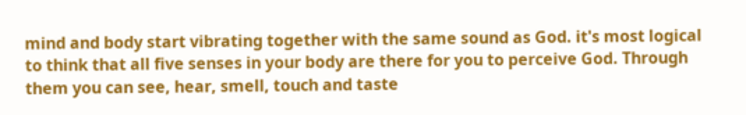mind and body start vibrating together with the same sound as God. it's most logical to think that all five senses in your body are there for you to perceive God. Through them you can see, hear, smell, touch and taste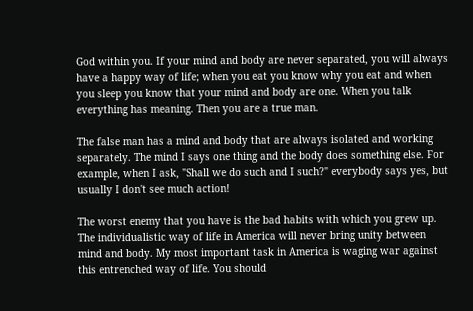God within you. If your mind and body are never separated, you will always have a happy way of life; when you eat you know why you eat and when you sleep you know that your mind and body are one. When you talk everything has meaning. Then you are a true man.

The false man has a mind and body that are always isolated and working separately. The mind I says one thing and the body does something else. For example, when I ask, "Shall we do such and I such?" everybody says yes, but usually I don't see much action!

The worst enemy that you have is the bad habits with which you grew up. The individualistic way of life in America will never bring unity between mind and body. My most important task in America is waging war against this entrenched way of life. You should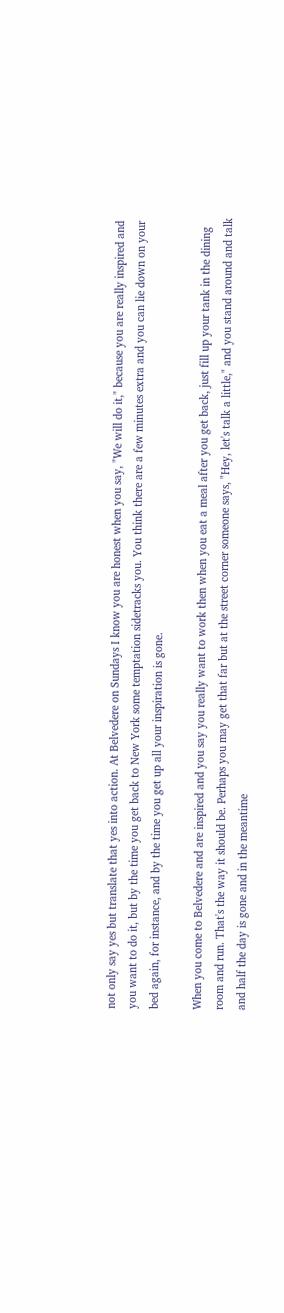not only say yes but translate that yes into action. At Belvedere on Sundays I know you are honest when you say, "We will do it," because you are really inspired and you want to do it, but by the time you get back to New York some temptation sidetracks you. You think there are a few minutes extra and you can lie down on your bed again, for instance, and by the time you get up all your inspiration is gone.

When you come to Belvedere and are inspired and you say you really want to work then when you eat a meal after you get back, just fill up your tank in the dining room and run. That's the way it should be. Perhaps you may get that far but at the street corner someone says, "Hey, let's talk a little," and you stand around and talk and half the day is gone and in the meantime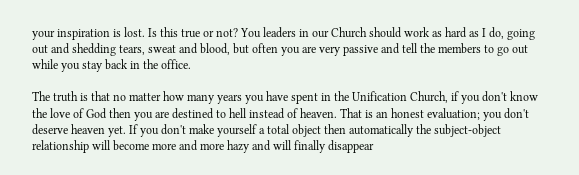your inspiration is lost. Is this true or not? You leaders in our Church should work as hard as I do, going out and shedding tears, sweat and blood, but often you are very passive and tell the members to go out while you stay back in the office.

The truth is that no matter how many years you have spent in the Unification Church, if you don't know the love of God then you are destined to hell instead of heaven. That is an honest evaluation; you don't deserve heaven yet. If you don't make yourself a total object then automatically the subject-object relationship will become more and more hazy and will finally disappear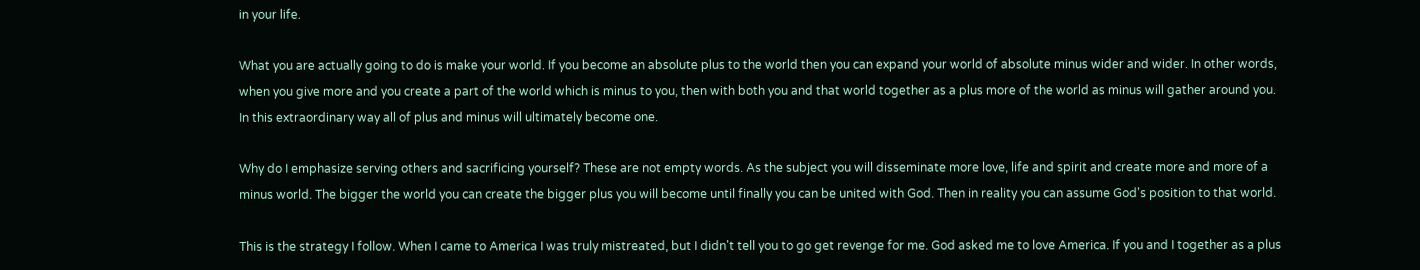in your life.

What you are actually going to do is make your world. If you become an absolute plus to the world then you can expand your world of absolute minus wider and wider. In other words, when you give more and you create a part of the world which is minus to you, then with both you and that world together as a plus more of the world as minus will gather around you. In this extraordinary way all of plus and minus will ultimately become one.

Why do I emphasize serving others and sacrificing yourself? These are not empty words. As the subject you will disseminate more love, life and spirit and create more and more of a minus world. The bigger the world you can create the bigger plus you will become until finally you can be united with God. Then in reality you can assume God's position to that world.

This is the strategy I follow. When I came to America I was truly mistreated, but I didn't tell you to go get revenge for me. God asked me to love America. If you and I together as a plus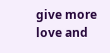give more love and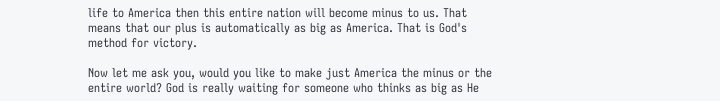life to America then this entire nation will become minus to us. That means that our plus is automatically as big as America. That is God's method for victory.

Now let me ask you, would you like to make just America the minus or the entire world? God is really waiting for someone who thinks as big as He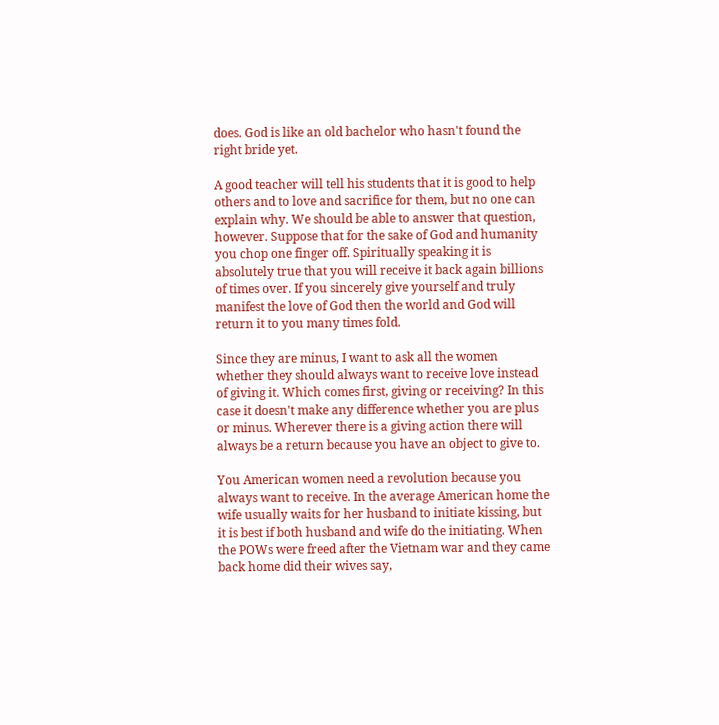does. God is like an old bachelor who hasn't found the right bride yet.

A good teacher will tell his students that it is good to help others and to love and sacrifice for them, but no one can explain why. We should be able to answer that question, however. Suppose that for the sake of God and humanity you chop one finger off. Spiritually speaking it is absolutely true that you will receive it back again billions of times over. If you sincerely give yourself and truly manifest the love of God then the world and God will return it to you many times fold.

Since they are minus, I want to ask all the women whether they should always want to receive love instead of giving it. Which comes first, giving or receiving? In this case it doesn't make any difference whether you are plus or minus. Wherever there is a giving action there will always be a return because you have an object to give to.

You American women need a revolution because you always want to receive. In the average American home the wife usually waits for her husband to initiate kissing, but it is best if both husband and wife do the initiating. When the POWs were freed after the Vietnam war and they came back home did their wives say,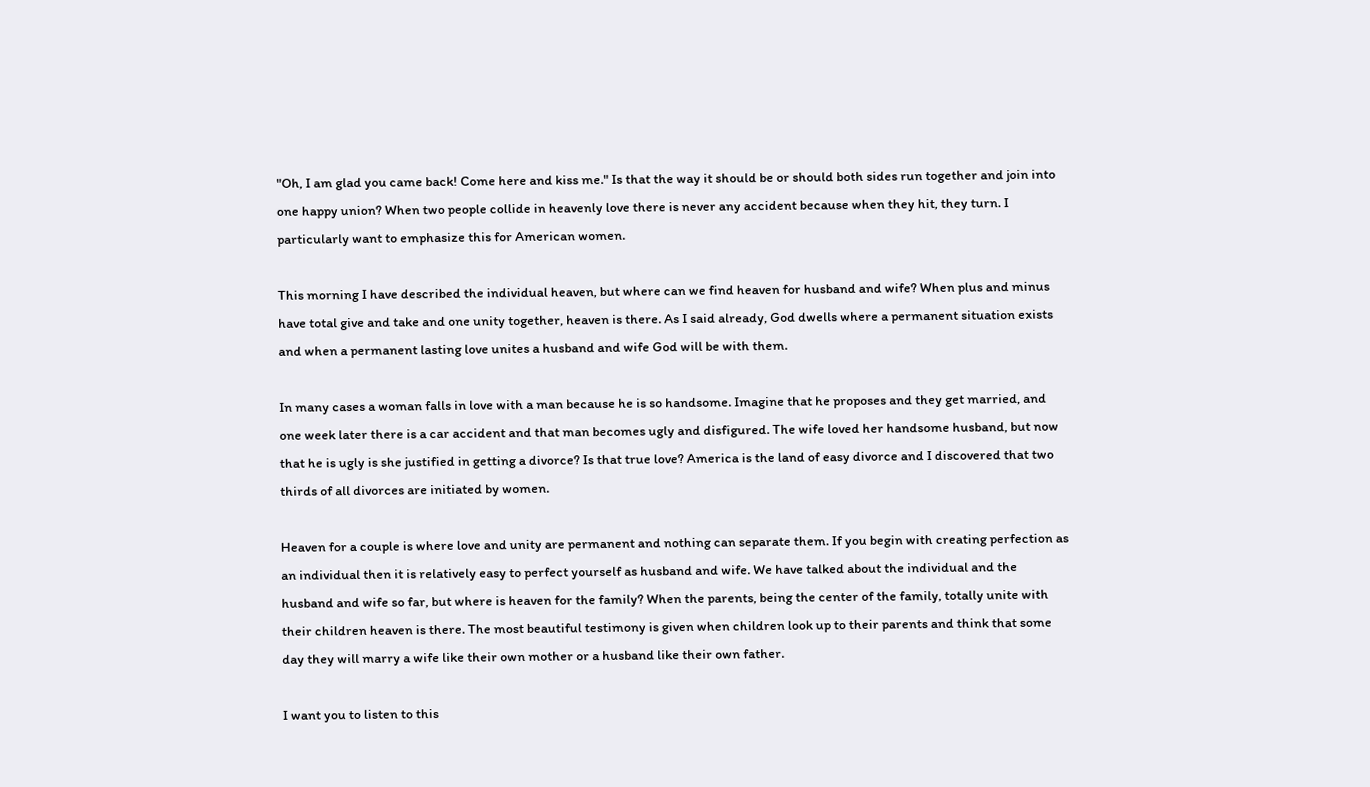"Oh, I am glad you came back! Come here and kiss me." Is that the way it should be or should both sides run together and join into one happy union? When two people collide in heavenly love there is never any accident because when they hit, they turn. I particularly want to emphasize this for American women.

This morning I have described the individual heaven, but where can we find heaven for husband and wife? When plus and minus have total give and take and one unity together, heaven is there. As I said already, God dwells where a permanent situation exists and when a permanent lasting love unites a husband and wife God will be with them.

In many cases a woman falls in love with a man because he is so handsome. Imagine that he proposes and they get married, and one week later there is a car accident and that man becomes ugly and disfigured. The wife loved her handsome husband, but now that he is ugly is she justified in getting a divorce? Is that true love? America is the land of easy divorce and I discovered that two thirds of all divorces are initiated by women.

Heaven for a couple is where love and unity are permanent and nothing can separate them. If you begin with creating perfection as an individual then it is relatively easy to perfect yourself as husband and wife. We have talked about the individual and the husband and wife so far, but where is heaven for the family? When the parents, being the center of the family, totally unite with their children heaven is there. The most beautiful testimony is given when children look up to their parents and think that some day they will marry a wife like their own mother or a husband like their own father.

I want you to listen to this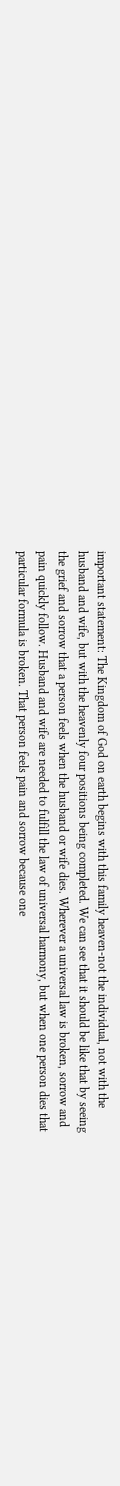important statement: The Kingdom of God on earth begins with this family heaven-not the individual, not with the husband and wife, but with the heavenly four positions being completed. We can see that it should be like that by seeing the grief and sorrow that a person feels when the husband or wife dies. Wherever a universal law is broken, sorrow and pain quickly follow. Husband and wife are needed to fulfill the law of universal harmony, but when one person dies that particular formula is broken. That person feels pain and sorrow because one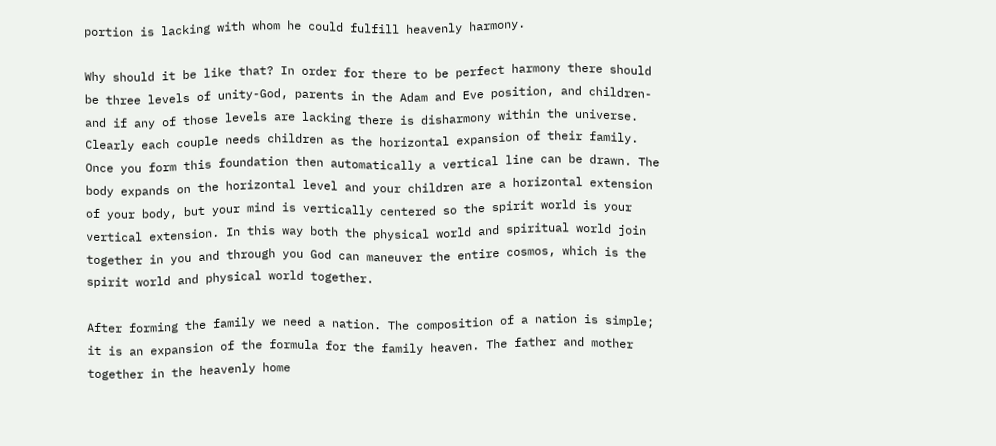portion is lacking with whom he could fulfill heavenly harmony.

Why should it be like that? In order for there to be perfect harmony there should be three levels of unity-God, parents in the Adam and Eve position, and children-and if any of those levels are lacking there is disharmony within the universe. Clearly each couple needs children as the horizontal expansion of their family. Once you form this foundation then automatically a vertical line can be drawn. The body expands on the horizontal level and your children are a horizontal extension of your body, but your mind is vertically centered so the spirit world is your vertical extension. In this way both the physical world and spiritual world join together in you and through you God can maneuver the entire cosmos, which is the spirit world and physical world together.

After forming the family we need a nation. The composition of a nation is simple; it is an expansion of the formula for the family heaven. The father and mother together in the heavenly home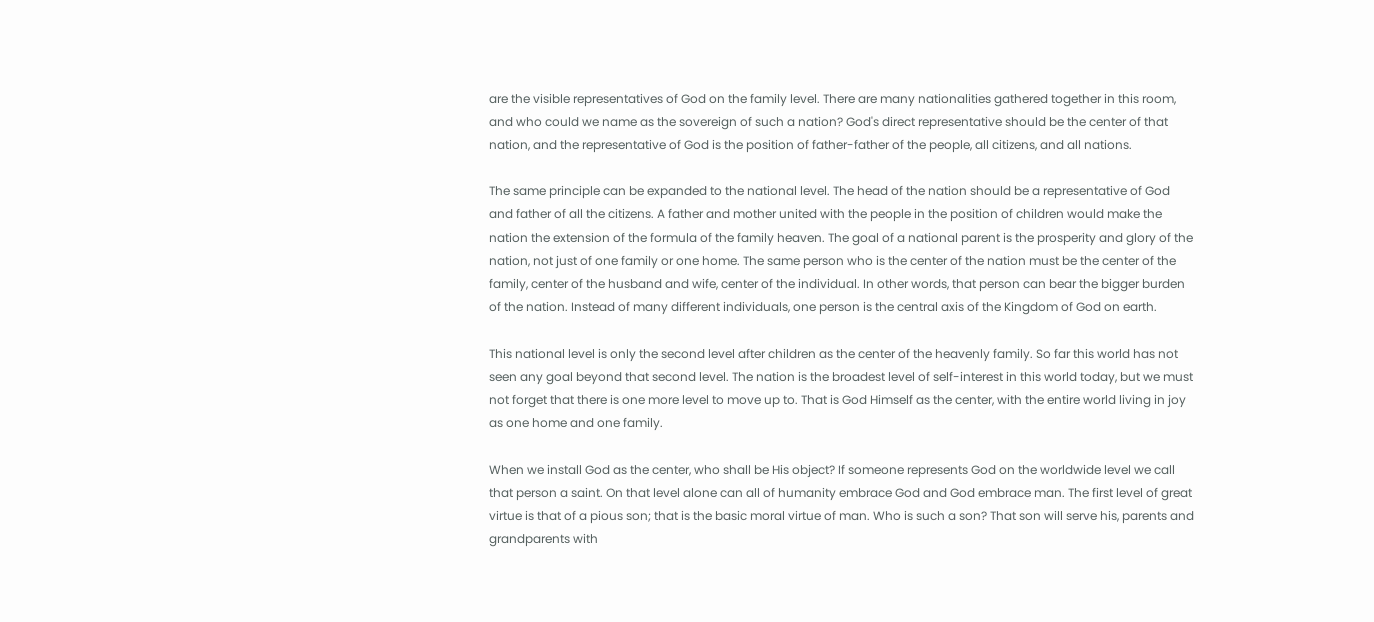are the visible representatives of God on the family level. There are many nationalities gathered together in this room, and who could we name as the sovereign of such a nation? God's direct representative should be the center of that nation, and the representative of God is the position of father-father of the people, all citizens, and all nations.

The same principle can be expanded to the national level. The head of the nation should be a representative of God and father of all the citizens. A father and mother united with the people in the position of children would make the nation the extension of the formula of the family heaven. The goal of a national parent is the prosperity and glory of the nation, not just of one family or one home. The same person who is the center of the nation must be the center of the family, center of the husband and wife, center of the individual. In other words, that person can bear the bigger burden of the nation. Instead of many different individuals, one person is the central axis of the Kingdom of God on earth.

This national level is only the second level after children as the center of the heavenly family. So far this world has not seen any goal beyond that second level. The nation is the broadest level of self-interest in this world today, but we must not forget that there is one more level to move up to. That is God Himself as the center, with the entire world living in joy as one home and one family.

When we install God as the center, who shall be His object? If someone represents God on the worldwide level we call that person a saint. On that level alone can all of humanity embrace God and God embrace man. The first level of great virtue is that of a pious son; that is the basic moral virtue of man. Who is such a son? That son will serve his, parents and grandparents with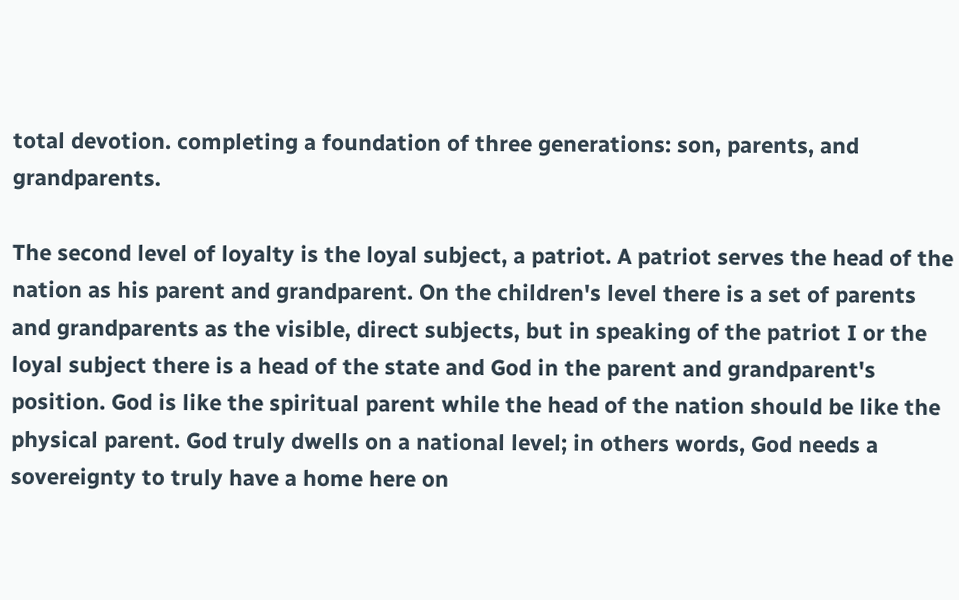total devotion. completing a foundation of three generations: son, parents, and grandparents.

The second level of loyalty is the loyal subject, a patriot. A patriot serves the head of the nation as his parent and grandparent. On the children's level there is a set of parents and grandparents as the visible, direct subjects, but in speaking of the patriot I or the loyal subject there is a head of the state and God in the parent and grandparent's position. God is like the spiritual parent while the head of the nation should be like the physical parent. God truly dwells on a national level; in others words, God needs a sovereignty to truly have a home here on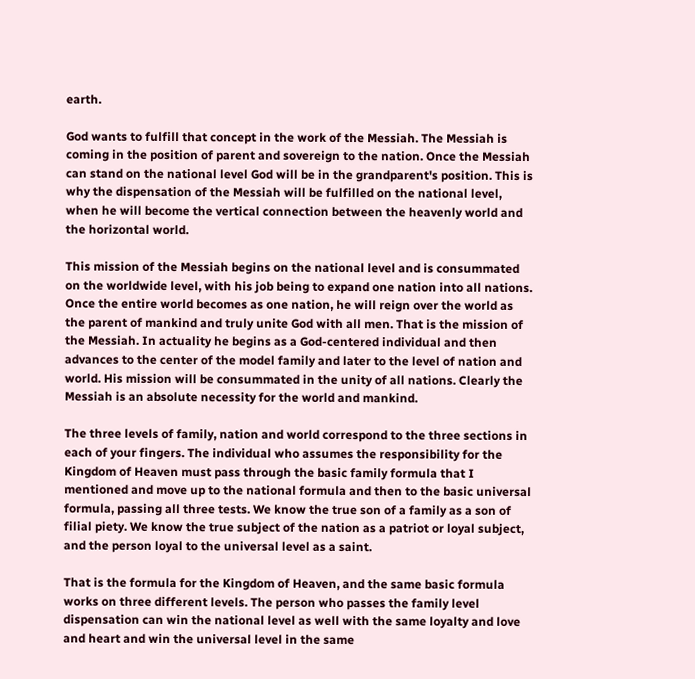earth.

God wants to fulfill that concept in the work of the Messiah. The Messiah is coming in the position of parent and sovereign to the nation. Once the Messiah can stand on the national level God will be in the grandparent's position. This is why the dispensation of the Messiah will be fulfilled on the national level, when he will become the vertical connection between the heavenly world and the horizontal world.

This mission of the Messiah begins on the national level and is consummated on the worldwide level, with his job being to expand one nation into all nations. Once the entire world becomes as one nation, he will reign over the world as the parent of mankind and truly unite God with all men. That is the mission of the Messiah. In actuality he begins as a God-centered individual and then advances to the center of the model family and later to the level of nation and world. His mission will be consummated in the unity of all nations. Clearly the Messiah is an absolute necessity for the world and mankind.

The three levels of family, nation and world correspond to the three sections in each of your fingers. The individual who assumes the responsibility for the Kingdom of Heaven must pass through the basic family formula that I mentioned and move up to the national formula and then to the basic universal formula, passing all three tests. We know the true son of a family as a son of filial piety. We know the true subject of the nation as a patriot or loyal subject, and the person loyal to the universal level as a saint.

That is the formula for the Kingdom of Heaven, and the same basic formula works on three different levels. The person who passes the family level dispensation can win the national level as well with the same loyalty and love and heart and win the universal level in the same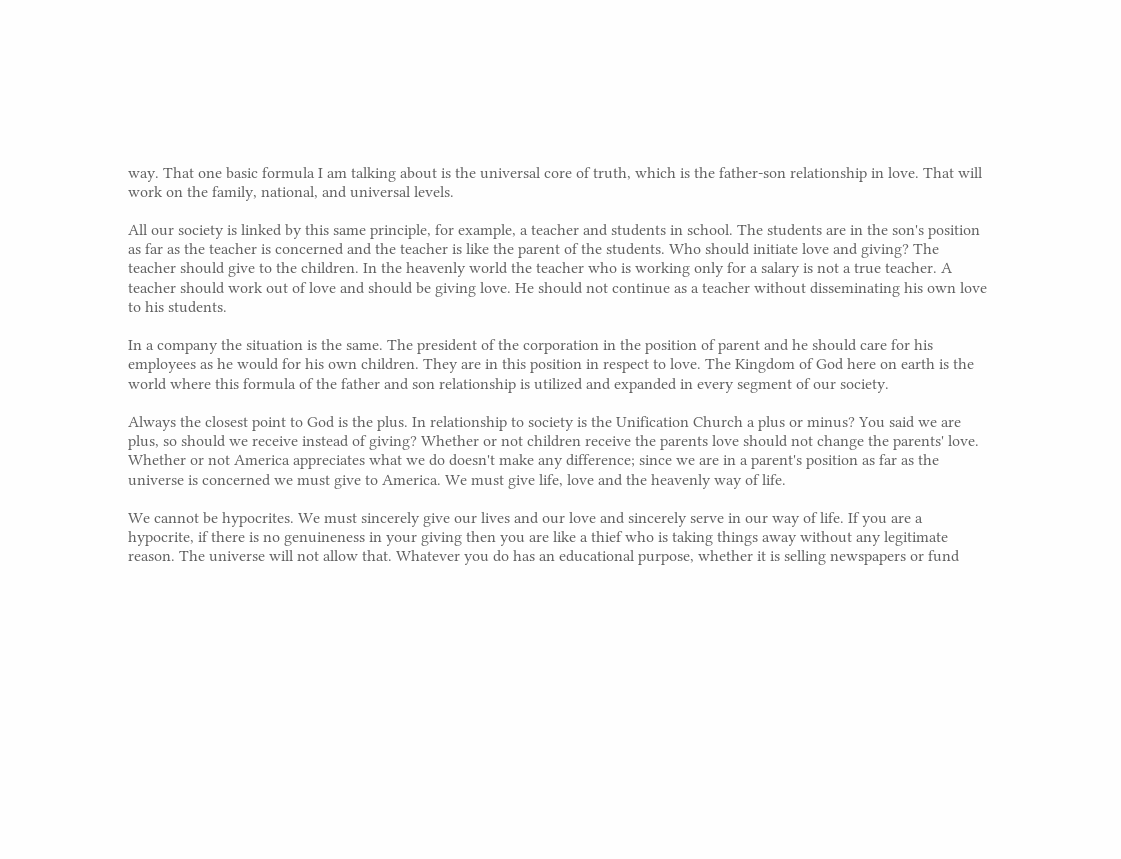way. That one basic formula I am talking about is the universal core of truth, which is the father-son relationship in love. That will work on the family, national, and universal levels.

All our society is linked by this same principle, for example, a teacher and students in school. The students are in the son's position as far as the teacher is concerned and the teacher is like the parent of the students. Who should initiate love and giving? The teacher should give to the children. In the heavenly world the teacher who is working only for a salary is not a true teacher. A teacher should work out of love and should be giving love. He should not continue as a teacher without disseminating his own love to his students.

In a company the situation is the same. The president of the corporation in the position of parent and he should care for his employees as he would for his own children. They are in this position in respect to love. The Kingdom of God here on earth is the world where this formula of the father and son relationship is utilized and expanded in every segment of our society.

Always the closest point to God is the plus. In relationship to society is the Unification Church a plus or minus? You said we are plus, so should we receive instead of giving? Whether or not children receive the parents love should not change the parents' love. Whether or not America appreciates what we do doesn't make any difference; since we are in a parent's position as far as the universe is concerned we must give to America. We must give life, love and the heavenly way of life.

We cannot be hypocrites. We must sincerely give our lives and our love and sincerely serve in our way of life. If you are a hypocrite, if there is no genuineness in your giving then you are like a thief who is taking things away without any legitimate reason. The universe will not allow that. Whatever you do has an educational purpose, whether it is selling newspapers or fund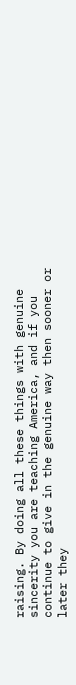raising. By doing all these things with genuine sincerity you are teaching America, and if you continue to give in the genuine way then sooner or later they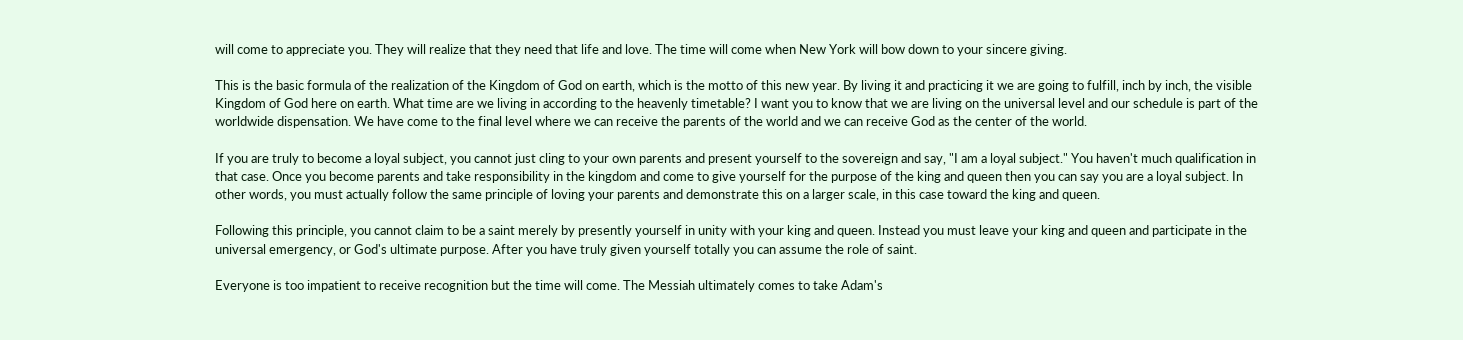will come to appreciate you. They will realize that they need that life and love. The time will come when New York will bow down to your sincere giving.

This is the basic formula of the realization of the Kingdom of God on earth, which is the motto of this new year. By living it and practicing it we are going to fulfill, inch by inch, the visible Kingdom of God here on earth. What time are we living in according to the heavenly timetable? I want you to know that we are living on the universal level and our schedule is part of the worldwide dispensation. We have come to the final level where we can receive the parents of the world and we can receive God as the center of the world.

If you are truly to become a loyal subject, you cannot just cling to your own parents and present yourself to the sovereign and say, "I am a loyal subject." You haven't much qualification in that case. Once you become parents and take responsibility in the kingdom and come to give yourself for the purpose of the king and queen then you can say you are a loyal subject. In other words, you must actually follow the same principle of loving your parents and demonstrate this on a larger scale, in this case toward the king and queen.

Following this principle, you cannot claim to be a saint merely by presently yourself in unity with your king and queen. Instead you must leave your king and queen and participate in the universal emergency, or God's ultimate purpose. After you have truly given yourself totally you can assume the role of saint.

Everyone is too impatient to receive recognition but the time will come. The Messiah ultimately comes to take Adam's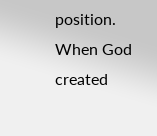position. When God created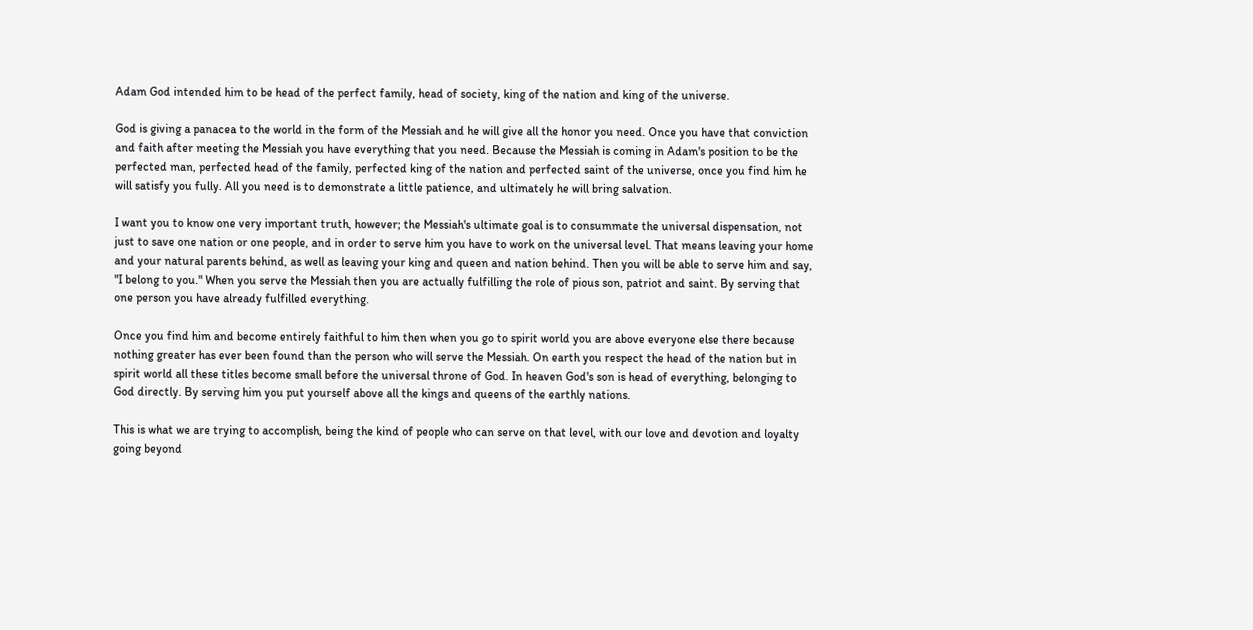Adam God intended him to be head of the perfect family, head of society, king of the nation and king of the universe.

God is giving a panacea to the world in the form of the Messiah and he will give all the honor you need. Once you have that conviction and faith after meeting the Messiah you have everything that you need. Because the Messiah is coming in Adam's position to be the perfected man, perfected head of the family, perfected king of the nation and perfected saint of the universe, once you find him he will satisfy you fully. All you need is to demonstrate a little patience, and ultimately he will bring salvation.

I want you to know one very important truth, however; the Messiah's ultimate goal is to consummate the universal dispensation, not just to save one nation or one people, and in order to serve him you have to work on the universal level. That means leaving your home and your natural parents behind, as well as leaving your king and queen and nation behind. Then you will be able to serve him and say, "I belong to you." When you serve the Messiah then you are actually fulfilling the role of pious son, patriot and saint. By serving that one person you have already fulfilled everything.

Once you find him and become entirely faithful to him then when you go to spirit world you are above everyone else there because nothing greater has ever been found than the person who will serve the Messiah. On earth you respect the head of the nation but in spirit world all these titles become small before the universal throne of God. In heaven God's son is head of everything, belonging to God directly. By serving him you put yourself above all the kings and queens of the earthly nations.

This is what we are trying to accomplish, being the kind of people who can serve on that level, with our love and devotion and loyalty going beyond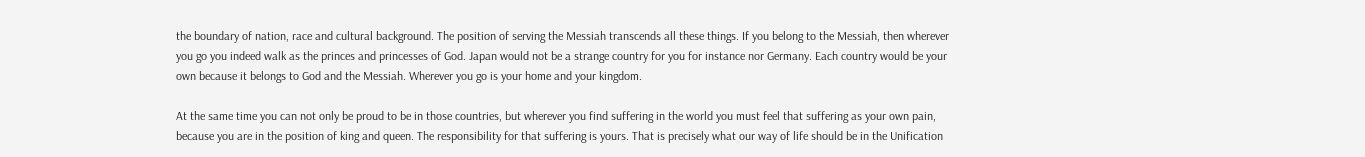the boundary of nation, race and cultural background. The position of serving the Messiah transcends all these things. If you belong to the Messiah, then wherever you go you indeed walk as the princes and princesses of God. Japan would not be a strange country for you for instance nor Germany. Each country would be your own because it belongs to God and the Messiah. Wherever you go is your home and your kingdom.

At the same time you can not only be proud to be in those countries, but wherever you find suffering in the world you must feel that suffering as your own pain, because you are in the position of king and queen. The responsibility for that suffering is yours. That is precisely what our way of life should be in the Unification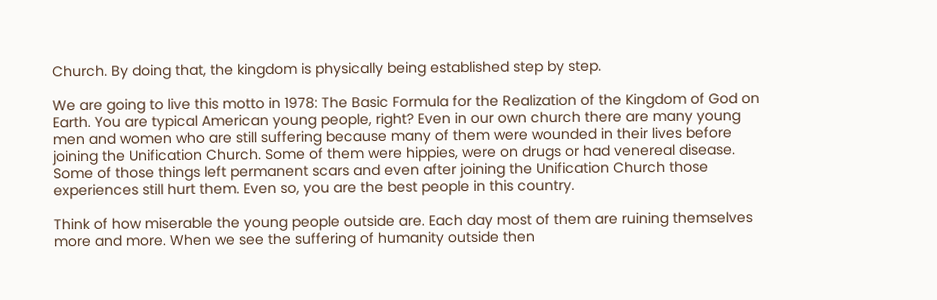Church. By doing that, the kingdom is physically being established step by step.

We are going to live this motto in 1978: The Basic Formula for the Realization of the Kingdom of God on Earth. You are typical American young people, right? Even in our own church there are many young men and women who are still suffering because many of them were wounded in their lives before joining the Unification Church. Some of them were hippies, were on drugs or had venereal disease. Some of those things left permanent scars and even after joining the Unification Church those experiences still hurt them. Even so, you are the best people in this country.

Think of how miserable the young people outside are. Each day most of them are ruining themselves more and more. When we see the suffering of humanity outside then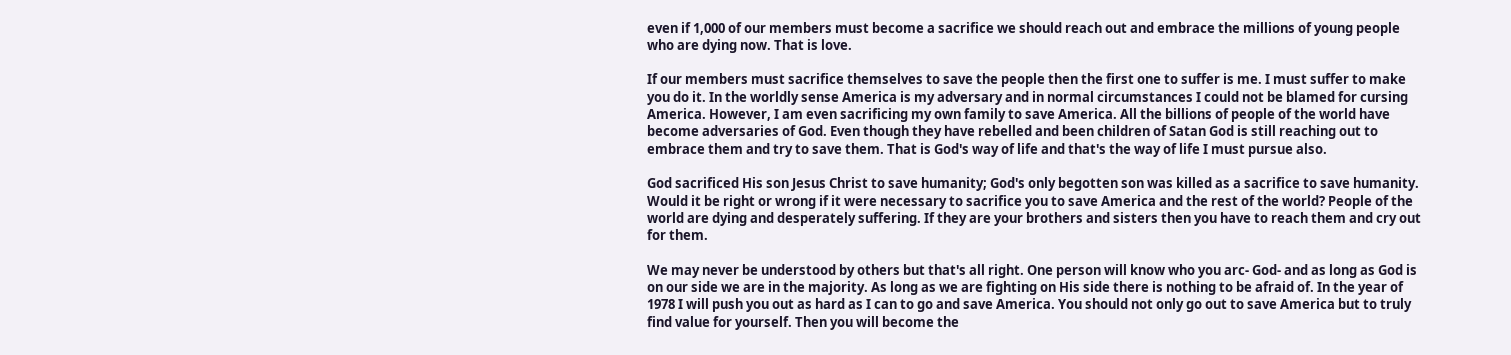even if 1,000 of our members must become a sacrifice we should reach out and embrace the millions of young people who are dying now. That is love.

If our members must sacrifice themselves to save the people then the first one to suffer is me. I must suffer to make you do it. In the worldly sense America is my adversary and in normal circumstances I could not be blamed for cursing America. However, I am even sacrificing my own family to save America. All the billions of people of the world have become adversaries of God. Even though they have rebelled and been children of Satan God is still reaching out to embrace them and try to save them. That is God's way of life and that's the way of life I must pursue also.

God sacrificed His son Jesus Christ to save humanity; God's only begotten son was killed as a sacrifice to save humanity. Would it be right or wrong if it were necessary to sacrifice you to save America and the rest of the world? People of the world are dying and desperately suffering. If they are your brothers and sisters then you have to reach them and cry out for them.

We may never be understood by others but that's all right. One person will know who you arc- God- and as long as God is on our side we are in the majority. As long as we are fighting on His side there is nothing to be afraid of. In the year of 1978 I will push you out as hard as I can to go and save America. You should not only go out to save America but to truly find value for yourself. Then you will become the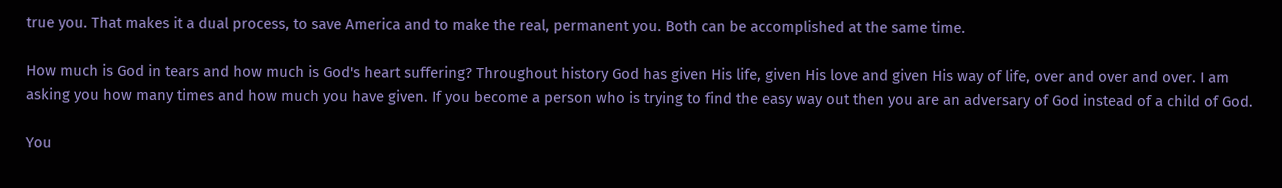true you. That makes it a dual process, to save America and to make the real, permanent you. Both can be accomplished at the same time.

How much is God in tears and how much is God's heart suffering? Throughout history God has given His life, given His love and given His way of life, over and over and over. I am asking you how many times and how much you have given. If you become a person who is trying to find the easy way out then you are an adversary of God instead of a child of God.

You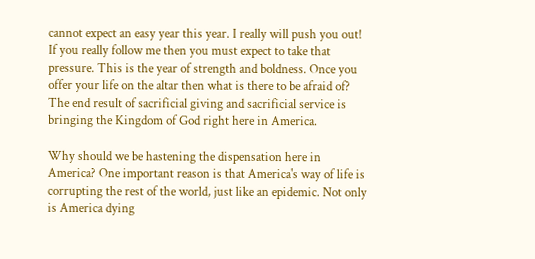cannot expect an easy year this year. I really will push you out! If you really follow me then you must expect to take that pressure. This is the year of strength and boldness. Once you offer your life on the altar then what is there to be afraid of? The end result of sacrificial giving and sacrificial service is bringing the Kingdom of God right here in America.

Why should we be hastening the dispensation here in America? One important reason is that America's way of life is corrupting the rest of the world, just like an epidemic. Not only is America dying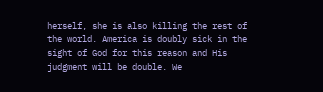herself, she is also killing the rest of the world. America is doubly sick in the sight of God for this reason and His judgment will be double. We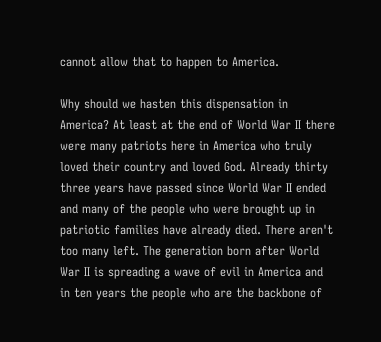cannot allow that to happen to America.

Why should we hasten this dispensation in America? At least at the end of World War II there were many patriots here in America who truly loved their country and loved God. Already thirty three years have passed since World War II ended and many of the people who were brought up in patriotic families have already died. There aren't too many left. The generation born after World War II is spreading a wave of evil in America and in ten years the people who are the backbone of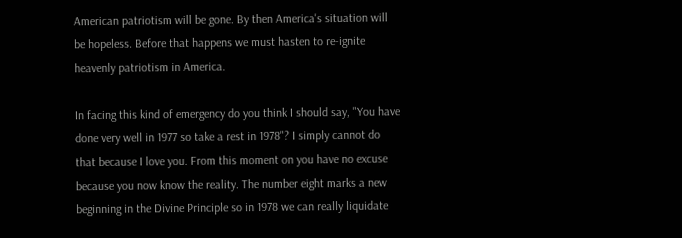American patriotism will be gone. By then America's situation will be hopeless. Before that happens we must hasten to re-ignite heavenly patriotism in America.

In facing this kind of emergency do you think I should say, "You have done very well in 1977 so take a rest in 1978"? I simply cannot do that because I love you. From this moment on you have no excuse because you now know the reality. The number eight marks a new beginning in the Divine Principle so in 1978 we can really liquidate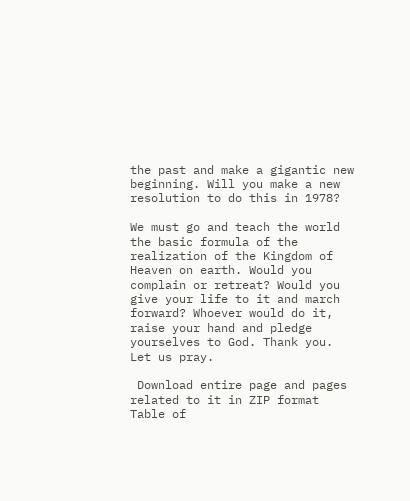the past and make a gigantic new beginning. Will you make a new resolution to do this in 1978?

We must go and teach the world the basic formula of the realization of the Kingdom of Heaven on earth. Would you complain or retreat? Would you give your life to it and march forward? Whoever would do it, raise your hand and pledge yourselves to God. Thank you. Let us pray.

 Download entire page and pages related to it in ZIP format
Table of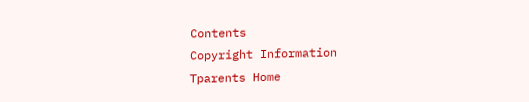Contents
Copyright Information
Tparents Home